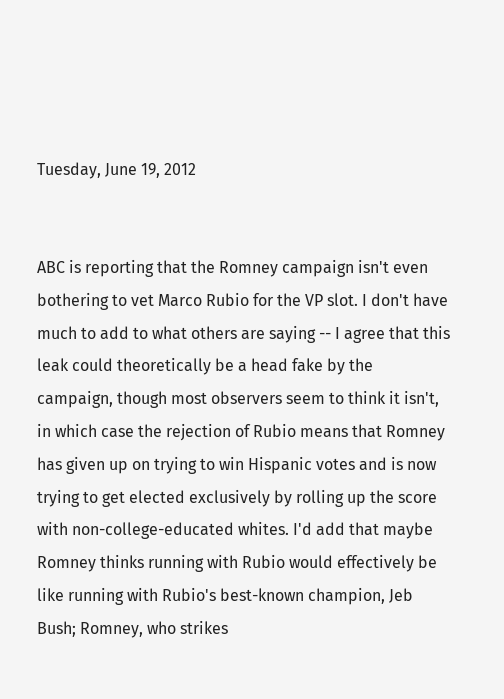Tuesday, June 19, 2012


ABC is reporting that the Romney campaign isn't even bothering to vet Marco Rubio for the VP slot. I don't have much to add to what others are saying -- I agree that this leak could theoretically be a head fake by the campaign, though most observers seem to think it isn't, in which case the rejection of Rubio means that Romney has given up on trying to win Hispanic votes and is now trying to get elected exclusively by rolling up the score with non-college-educated whites. I'd add that maybe Romney thinks running with Rubio would effectively be like running with Rubio's best-known champion, Jeb Bush; Romney, who strikes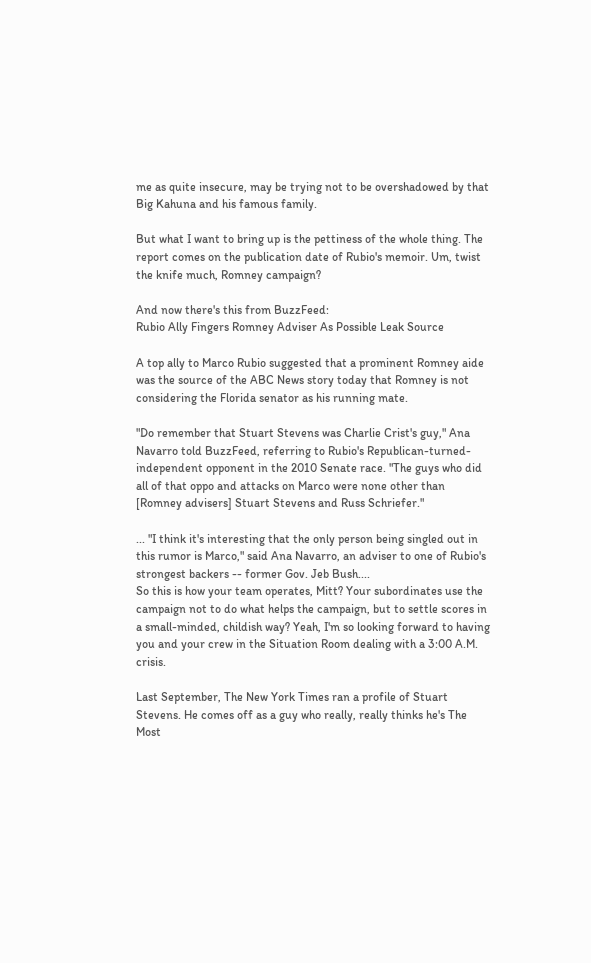me as quite insecure, may be trying not to be overshadowed by that Big Kahuna and his famous family.

But what I want to bring up is the pettiness of the whole thing. The report comes on the publication date of Rubio's memoir. Um, twist the knife much, Romney campaign?

And now there's this from BuzzFeed:
Rubio Ally Fingers Romney Adviser As Possible Leak Source

A top ally to Marco Rubio suggested that a prominent Romney aide was the source of the ABC News story today that Romney is not considering the Florida senator as his running mate.

"Do remember that Stuart Stevens was Charlie Crist's guy," Ana Navarro told BuzzFeed, referring to Rubio's Republican-turned-independent opponent in the 2010 Senate race. "The guys who did all of that oppo and attacks on Marco were none other than [Romney advisers] Stuart Stevens and Russ Schriefer."

... "I think it's interesting that the only person being singled out in this rumor is Marco," said Ana Navarro, an adviser to one of Rubio's strongest backers -- former Gov. Jeb Bush....
So this is how your team operates, Mitt? Your subordinates use the campaign not to do what helps the campaign, but to settle scores in a small-minded, childish way? Yeah, I'm so looking forward to having you and your crew in the Situation Room dealing with a 3:00 A.M. crisis.

Last September, The New York Times ran a profile of Stuart Stevens. He comes off as a guy who really, really thinks he's The Most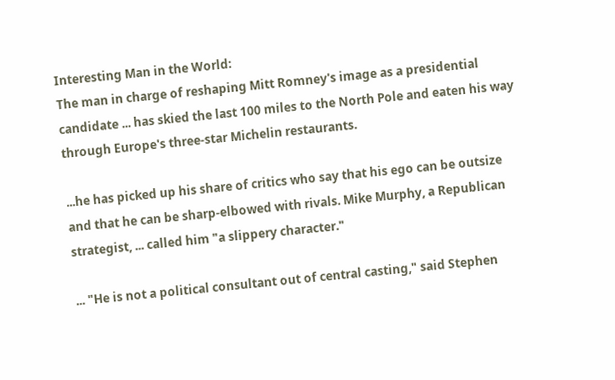Interesting Man in the World:
The man in charge of reshaping Mitt Romney's image as a presidential candidate ... has skied the last 100 miles to the North Pole and eaten his way through Europe's three-star Michelin restaurants.

...he has picked up his share of critics who say that his ego can be outsize and that he can be sharp-elbowed with rivals. Mike Murphy, a Republican strategist, ... called him "a slippery character."

... "He is not a political consultant out of central casting," said Stephen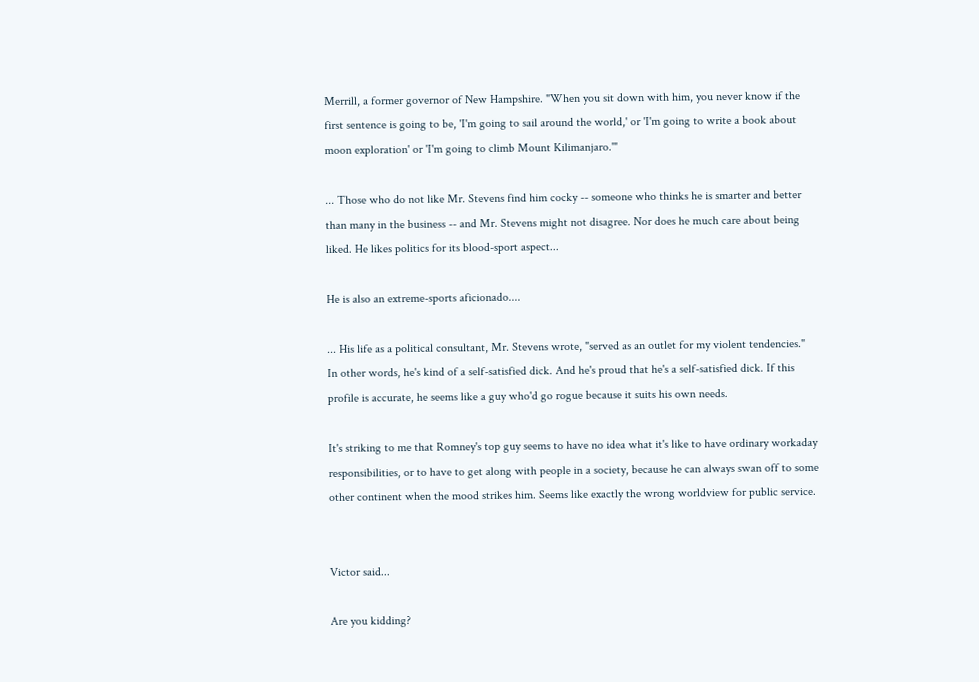Merrill, a former governor of New Hampshire. "When you sit down with him, you never know if the first sentence is going to be, 'I'm going to sail around the world,' or 'I'm going to write a book about moon exploration' or 'I'm going to climb Mount Kilimanjaro.'"

... Those who do not like Mr. Stevens find him cocky -- someone who thinks he is smarter and better than many in the business -- and Mr. Stevens might not disagree. Nor does he much care about being liked. He likes politics for its blood-sport aspect...

He is also an extreme-sports aficionado....

... His life as a political consultant, Mr. Stevens wrote, "served as an outlet for my violent tendencies."
In other words, he's kind of a self-satisfied dick. And he's proud that he's a self-satisfied dick. If this profile is accurate, he seems like a guy who'd go rogue because it suits his own needs.

It's striking to me that Romney's top guy seems to have no idea what it's like to have ordinary workaday responsibilities, or to have to get along with people in a society, because he can always swan off to some other continent when the mood strikes him. Seems like exactly the wrong worldview for public service.


Victor said...

Are you kidding?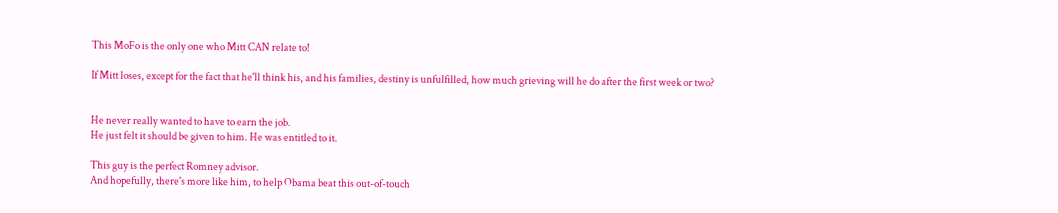This MoFo is the only one who Mitt CAN relate to!

If Mitt loses, except for the fact that he'll think his, and his families, destiny is unfulfilled, how much grieving will he do after the first week or two?


He never really wanted to have to earn the job.
He just felt it should be given to him. He was entitled to it.

This guy is the perfect Romney advisor.
And hopefully, there's more like him, to help Obama beat this out-of-touch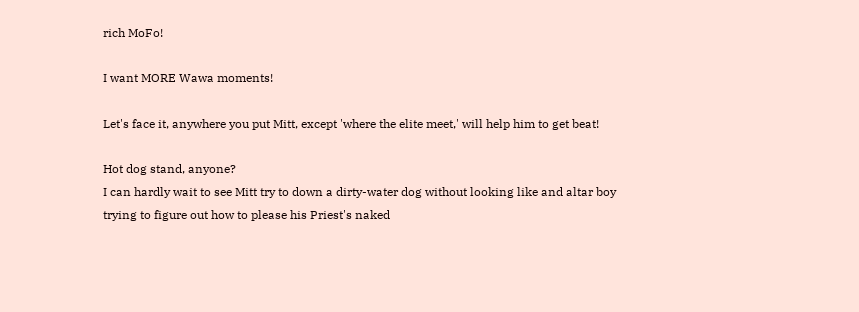rich MoFo!

I want MORE Wawa moments!

Let's face it, anywhere you put Mitt, except 'where the elite meet,' will help him to get beat!

Hot dog stand, anyone?
I can hardly wait to see Mitt try to down a dirty-water dog without looking like and altar boy trying to figure out how to please his Priest's naked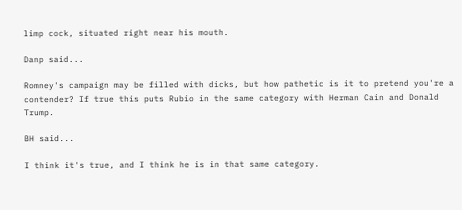limp cock, situated right near his mouth.

Danp said...

Romney's campaign may be filled with dicks, but how pathetic is it to pretend you're a contender? If true this puts Rubio in the same category with Herman Cain and Donald Trump.

BH said...

I think it's true, and I think he is in that same category.